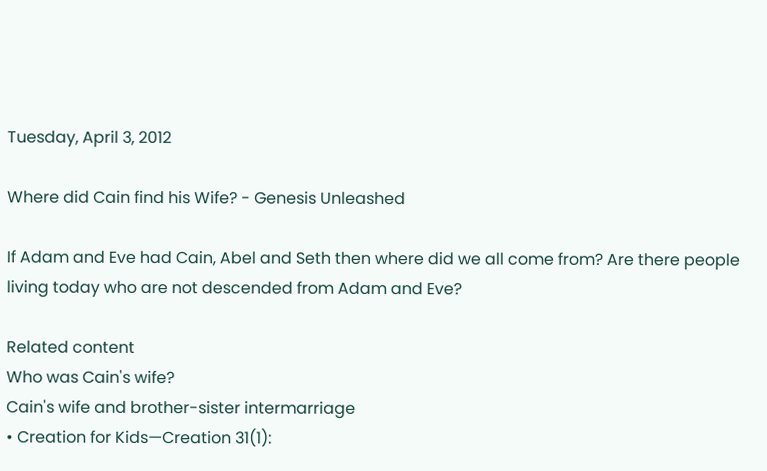Tuesday, April 3, 2012

Where did Cain find his Wife? - Genesis Unleashed

If Adam and Eve had Cain, Abel and Seth then where did we all come from? Are there people living today who are not descended from Adam and Eve?

Related content
Who was Cain's wife?
Cain's wife and brother-sister intermarriage
• Creation for Kids—Creation 31(1):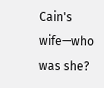Cain's wife—who was she?